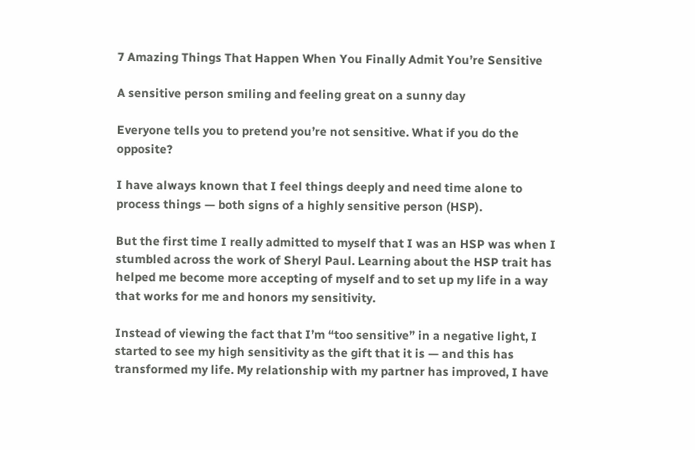7 Amazing Things That Happen When You Finally Admit You’re Sensitive

A sensitive person smiling and feeling great on a sunny day

Everyone tells you to pretend you’re not sensitive. What if you do the opposite?

I have always known that I feel things deeply and need time alone to process things — both signs of a highly sensitive person (HSP).

But the first time I really admitted to myself that I was an HSP was when I stumbled across the work of Sheryl Paul. Learning about the HSP trait has helped me become more accepting of myself and to set up my life in a way that works for me and honors my sensitivity.

Instead of viewing the fact that I’m “too sensitive” in a negative light, I started to see my high sensitivity as the gift that it is — and this has transformed my life. My relationship with my partner has improved, I have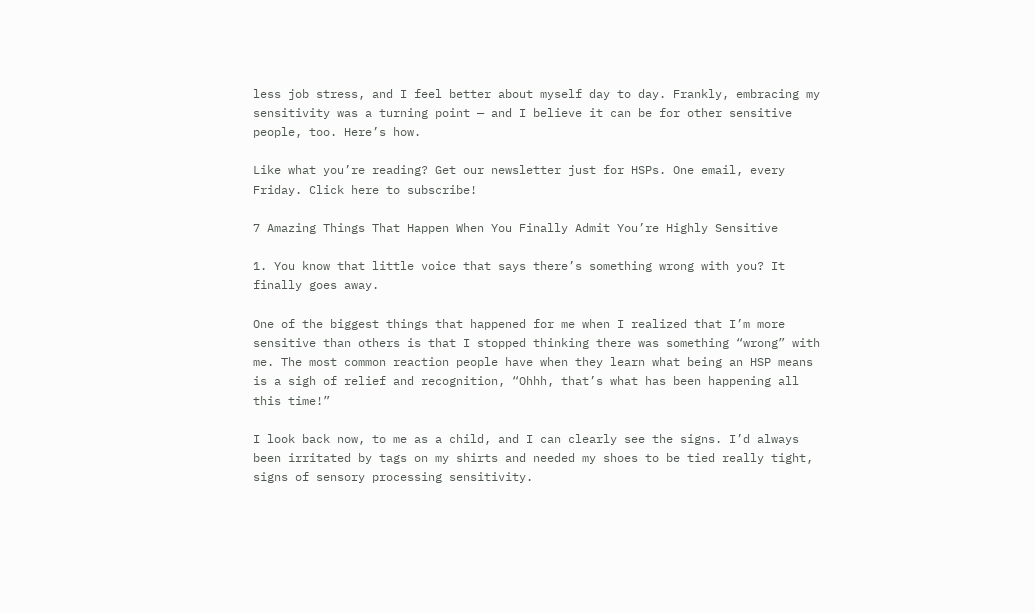less job stress, and I feel better about myself day to day. Frankly, embracing my sensitivity was a turning point — and I believe it can be for other sensitive people, too. Here’s how.

Like what you’re reading? Get our newsletter just for HSPs. One email, every Friday. Click here to subscribe!

7 Amazing Things That Happen When You Finally Admit You’re Highly Sensitive

1. You know that little voice that says there’s something wrong with you? It finally goes away.

One of the biggest things that happened for me when I realized that I’m more sensitive than others is that I stopped thinking there was something “wrong” with me. The most common reaction people have when they learn what being an HSP means is a sigh of relief and recognition, “Ohhh, that’s what has been happening all this time!”

I look back now, to me as a child, and I can clearly see the signs. I’d always been irritated by tags on my shirts and needed my shoes to be tied really tight, signs of sensory processing sensitivity.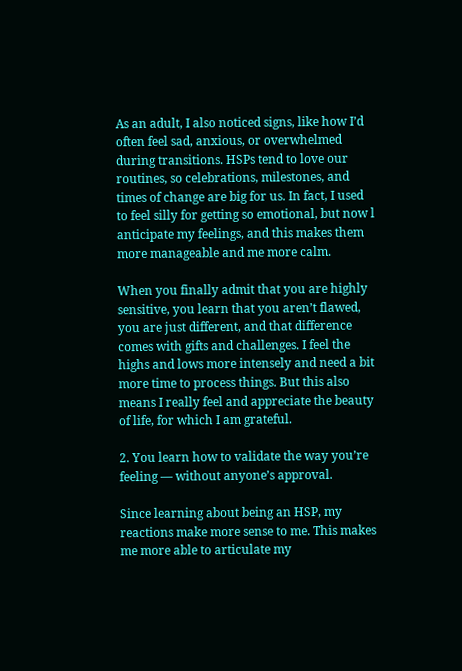As an adult, I also noticed signs, like how I’d often feel sad, anxious, or overwhelmed during transitions. HSPs tend to love our routines, so celebrations, milestones, and times of change are big for us. In fact, I used to feel silly for getting so emotional, but now l anticipate my feelings, and this makes them more manageable and me more calm.

When you finally admit that you are highly sensitive, you learn that you aren’t flawed, you are just different, and that difference comes with gifts and challenges. I feel the highs and lows more intensely and need a bit more time to process things. But this also means I really feel and appreciate the beauty of life, for which I am grateful.

2. You learn how to validate the way you’re feeling — without anyone’s approval.

Since learning about being an HSP, my reactions make more sense to me. This makes me more able to articulate my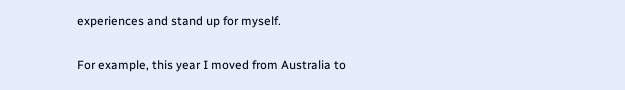experiences and stand up for myself.

For example, this year I moved from Australia to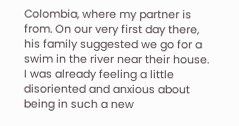Colombia, where my partner is from. On our very first day there, his family suggested we go for a swim in the river near their house. I was already feeling a little disoriented and anxious about being in such a new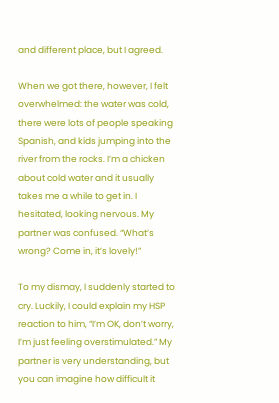and different place, but I agreed.

When we got there, however, I felt overwhelmed: the water was cold, there were lots of people speaking Spanish, and kids jumping into the river from the rocks. I’m a chicken about cold water and it usually takes me a while to get in. I hesitated, looking nervous. My partner was confused. “What’s wrong? Come in, it’s lovely!”

To my dismay, I suddenly started to cry. Luckily, I could explain my HSP reaction to him, “I’m OK, don’t worry, I’m just feeling overstimulated.” My partner is very understanding, but you can imagine how difficult it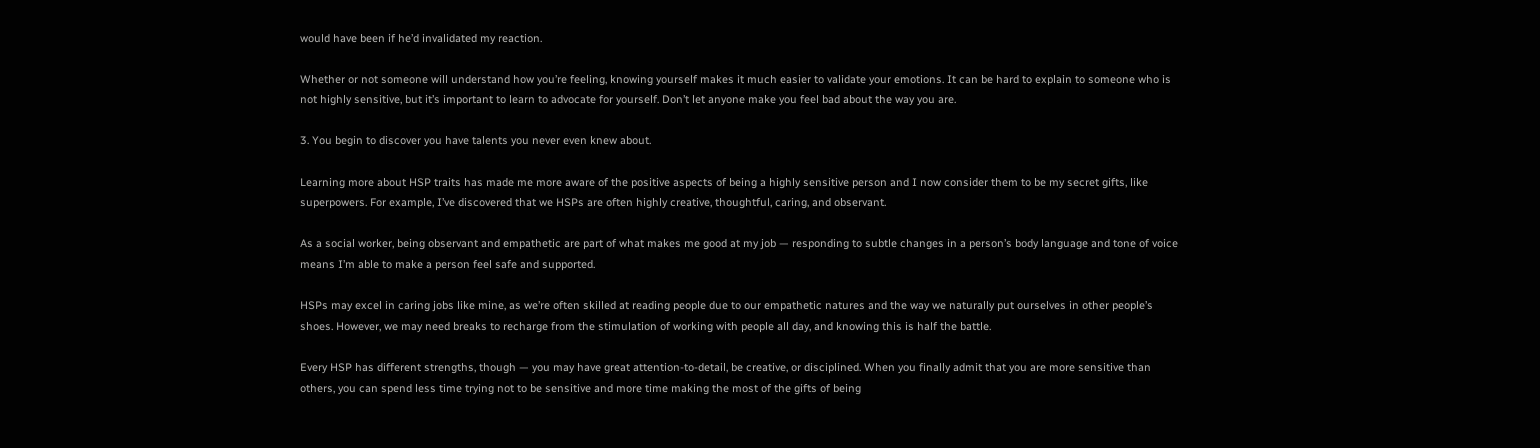would have been if he’d invalidated my reaction.

Whether or not someone will understand how you’re feeling, knowing yourself makes it much easier to validate your emotions. It can be hard to explain to someone who is not highly sensitive, but it’s important to learn to advocate for yourself. Don’t let anyone make you feel bad about the way you are.

3. You begin to discover you have talents you never even knew about.

Learning more about HSP traits has made me more aware of the positive aspects of being a highly sensitive person and I now consider them to be my secret gifts, like superpowers. For example, I’ve discovered that we HSPs are often highly creative, thoughtful, caring, and observant.

As a social worker, being observant and empathetic are part of what makes me good at my job — responding to subtle changes in a person’s body language and tone of voice means I’m able to make a person feel safe and supported.

HSPs may excel in caring jobs like mine, as we’re often skilled at reading people due to our empathetic natures and the way we naturally put ourselves in other people’s shoes. However, we may need breaks to recharge from the stimulation of working with people all day, and knowing this is half the battle.

Every HSP has different strengths, though — you may have great attention-to-detail, be creative, or disciplined. When you finally admit that you are more sensitive than others, you can spend less time trying not to be sensitive and more time making the most of the gifts of being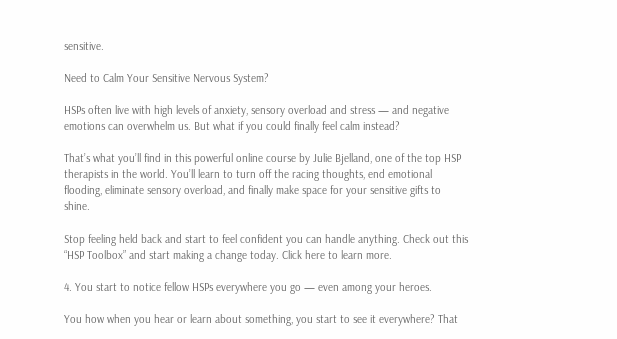sensitive.

Need to Calm Your Sensitive Nervous System?

HSPs often live with high levels of anxiety, sensory overload and stress — and negative emotions can overwhelm us. But what if you could finally feel calm instead?

That’s what you’ll find in this powerful online course by Julie Bjelland, one of the top HSP therapists in the world. You’ll learn to turn off the racing thoughts, end emotional flooding, eliminate sensory overload, and finally make space for your sensitive gifts to shine.

Stop feeling held back and start to feel confident you can handle anything. Check out this “HSP Toolbox” and start making a change today. Click here to learn more.

4. You start to notice fellow HSPs everywhere you go — even among your heroes.

You how when you hear or learn about something, you start to see it everywhere? That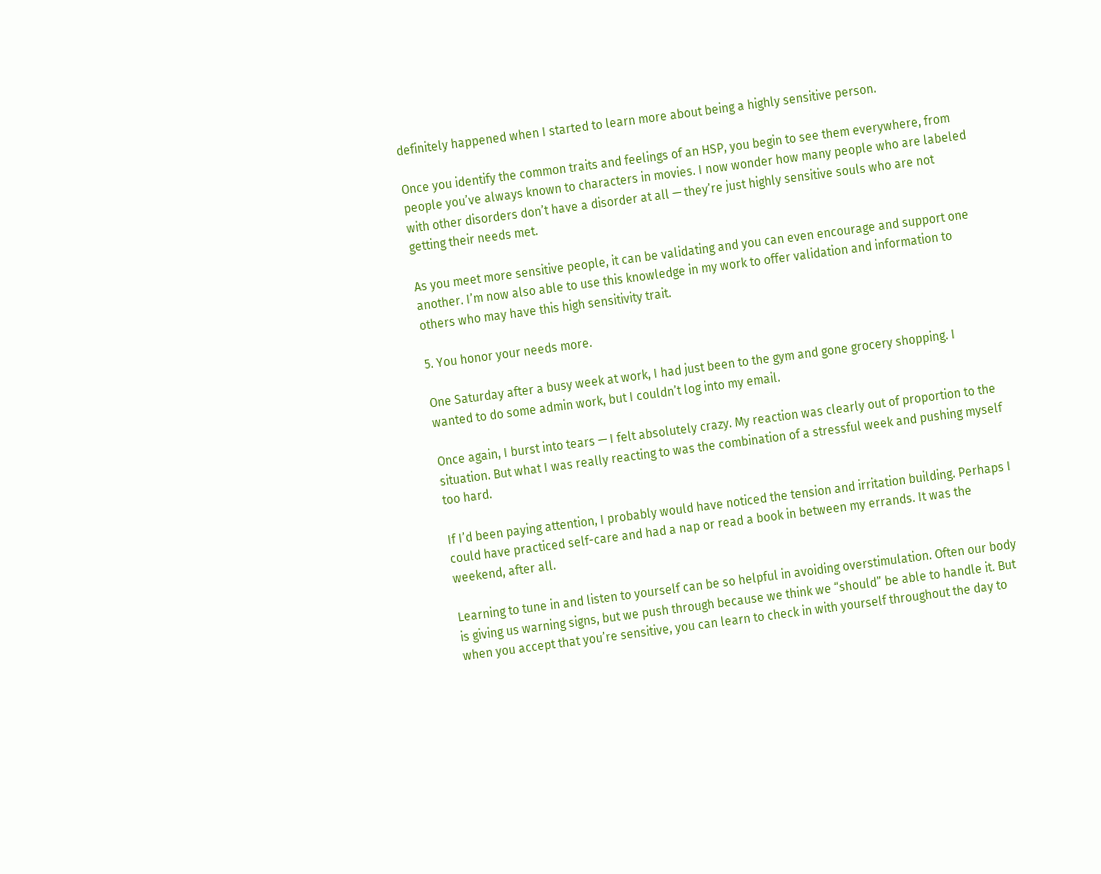definitely happened when I started to learn more about being a highly sensitive person.

Once you identify the common traits and feelings of an HSP, you begin to see them everywhere, from people you’ve always known to characters in movies. I now wonder how many people who are labeled with other disorders don’t have a disorder at all — they’re just highly sensitive souls who are not getting their needs met.

As you meet more sensitive people, it can be validating and you can even encourage and support one another. I’m now also able to use this knowledge in my work to offer validation and information to others who may have this high sensitivity trait.

5. You honor your needs more.

One Saturday after a busy week at work, I had just been to the gym and gone grocery shopping. I wanted to do some admin work, but I couldn’t log into my email.

Once again, I burst into tears — I felt absolutely crazy. My reaction was clearly out of proportion to the situation. But what I was really reacting to was the combination of a stressful week and pushing myself too hard.

If I’d been paying attention, I probably would have noticed the tension and irritation building. Perhaps I could have practiced self-care and had a nap or read a book in between my errands. It was the weekend, after all.

Learning to tune in and listen to yourself can be so helpful in avoiding overstimulation. Often our body is giving us warning signs, but we push through because we think we “should” be able to handle it. But when you accept that you’re sensitive, you can learn to check in with yourself throughout the day to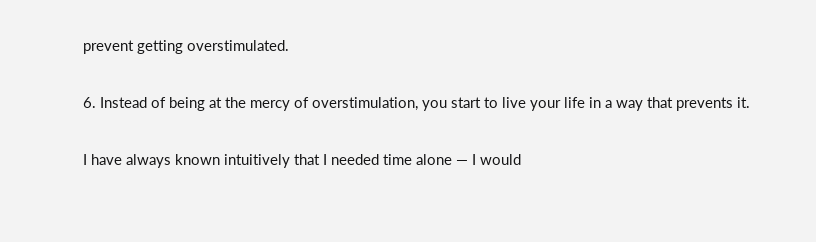prevent getting overstimulated.

6. Instead of being at the mercy of overstimulation, you start to live your life in a way that prevents it.

I have always known intuitively that I needed time alone — I would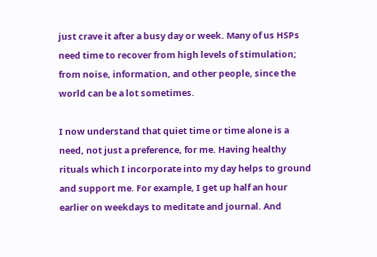just crave it after a busy day or week. Many of us HSPs need time to recover from high levels of stimulation; from noise, information, and other people, since the world can be a lot sometimes.

I now understand that quiet time or time alone is a need, not just a preference, for me. Having healthy rituals which I incorporate into my day helps to ground and support me. For example, I get up half an hour earlier on weekdays to meditate and journal. And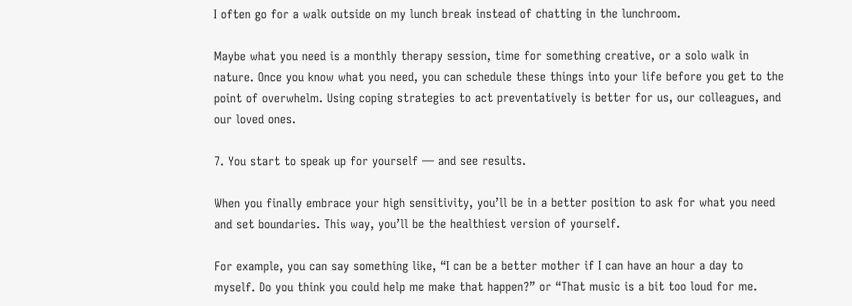I often go for a walk outside on my lunch break instead of chatting in the lunchroom.

Maybe what you need is a monthly therapy session, time for something creative, or a solo walk in nature. Once you know what you need, you can schedule these things into your life before you get to the point of overwhelm. Using coping strategies to act preventatively is better for us, our colleagues, and our loved ones.

7. You start to speak up for yourself — and see results.

When you finally embrace your high sensitivity, you’ll be in a better position to ask for what you need and set boundaries. This way, you’ll be the healthiest version of yourself.

For example, you can say something like, “I can be a better mother if I can have an hour a day to myself. Do you think you could help me make that happen?” or “That music is a bit too loud for me.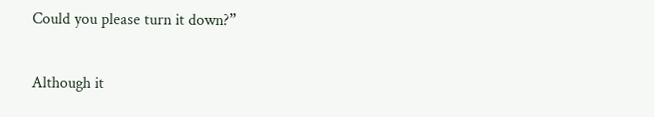Could you please turn it down?”

Although it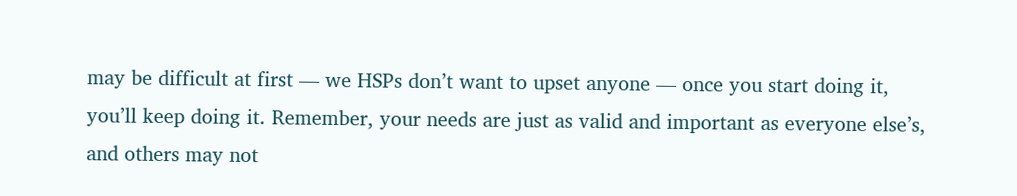may be difficult at first — we HSPs don’t want to upset anyone — once you start doing it, you’ll keep doing it. Remember, your needs are just as valid and important as everyone else’s, and others may not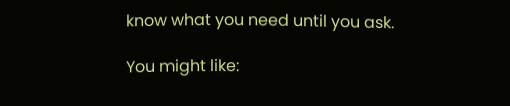know what you need until you ask.

You might like: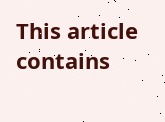This article contains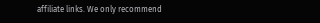affiliate links. We only recommend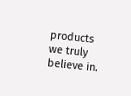products we truly believe in.